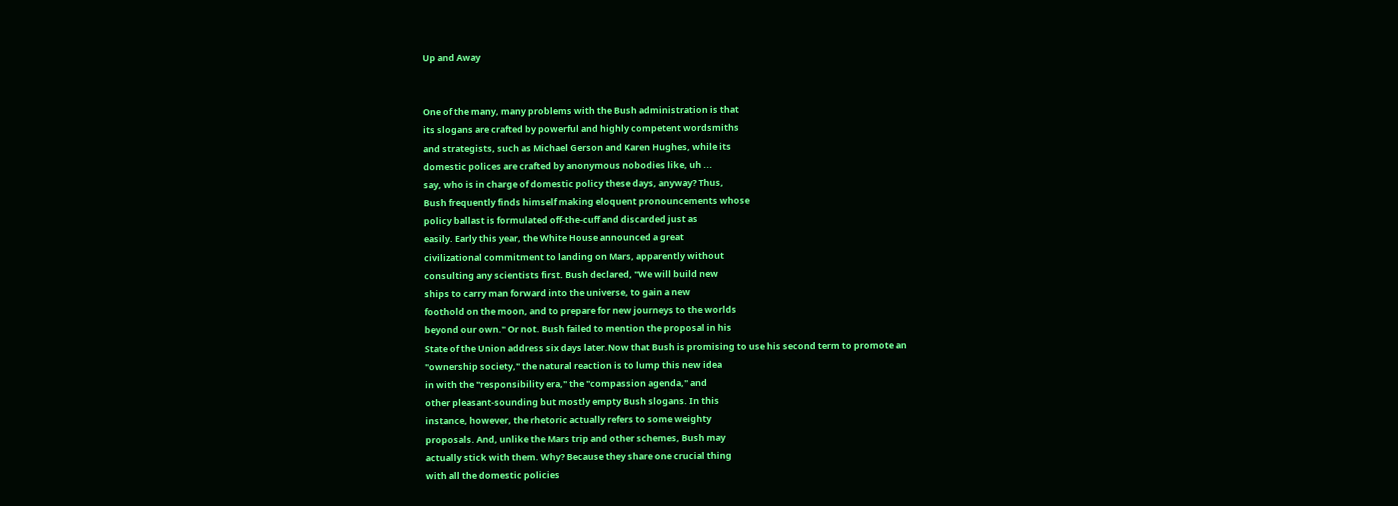Up and Away


One of the many, many problems with the Bush administration is that
its slogans are crafted by powerful and highly competent wordsmiths
and strategists, such as Michael Gerson and Karen Hughes, while its
domestic polices are crafted by anonymous nobodies like, uh ...
say, who is in charge of domestic policy these days, anyway? Thus,
Bush frequently finds himself making eloquent pronouncements whose
policy ballast is formulated off-the-cuff and discarded just as
easily. Early this year, the White House announced a great
civilizational commitment to landing on Mars, apparently without
consulting any scientists first. Bush declared, "We will build new
ships to carry man forward into the universe, to gain a new
foothold on the moon, and to prepare for new journeys to the worlds
beyond our own." Or not. Bush failed to mention the proposal in his
State of the Union address six days later.Now that Bush is promising to use his second term to promote an
"ownership society," the natural reaction is to lump this new idea
in with the "responsibility era," the "compassion agenda," and
other pleasant-sounding but mostly empty Bush slogans. In this
instance, however, the rhetoric actually refers to some weighty
proposals. And, unlike the Mars trip and other schemes, Bush may
actually stick with them. Why? Because they share one crucial thing
with all the domestic policies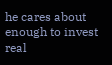he cares about enough to invest real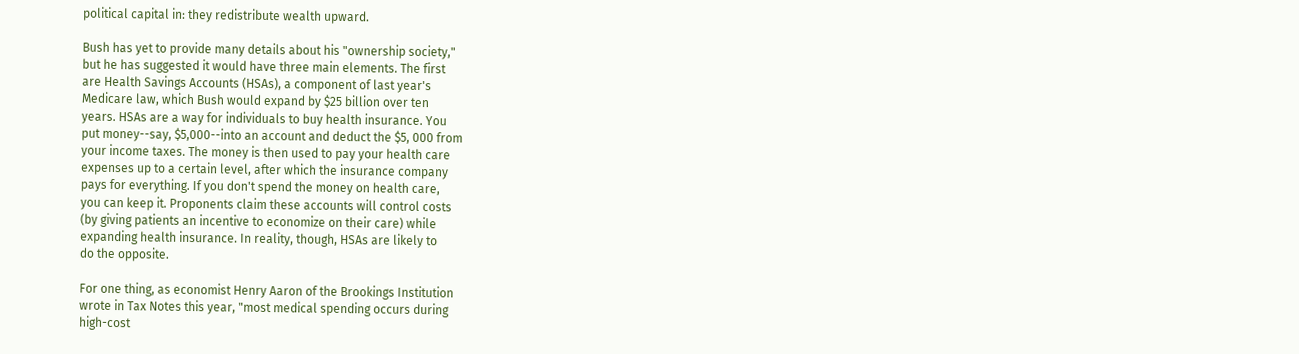political capital in: they redistribute wealth upward.

Bush has yet to provide many details about his "ownership society,"
but he has suggested it would have three main elements. The first
are Health Savings Accounts (HSAs), a component of last year's
Medicare law, which Bush would expand by $25 billion over ten
years. HSAs are a way for individuals to buy health insurance. You
put money--say, $5,000--into an account and deduct the $5, 000 from
your income taxes. The money is then used to pay your health care
expenses up to a certain level, after which the insurance company
pays for everything. If you don't spend the money on health care,
you can keep it. Proponents claim these accounts will control costs
(by giving patients an incentive to economize on their care) while
expanding health insurance. In reality, though, HSAs are likely to
do the opposite.

For one thing, as economist Henry Aaron of the Brookings Institution
wrote in Tax Notes this year, "most medical spending occurs during
high-cost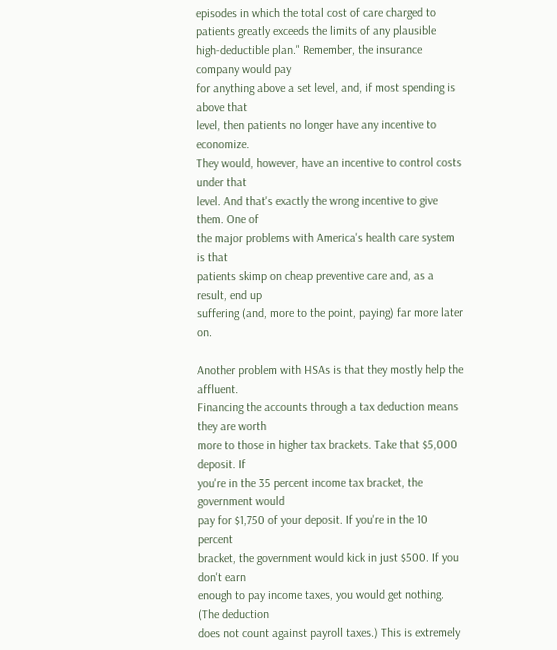episodes in which the total cost of care charged to
patients greatly exceeds the limits of any plausible
high-deductible plan." Remember, the insurance company would pay
for anything above a set level, and, if most spending is above that
level, then patients no longer have any incentive to economize.
They would, however, have an incentive to control costs under that
level. And that's exactly the wrong incentive to give them. One of
the major problems with America's health care system is that
patients skimp on cheap preventive care and, as a result, end up
suffering (and, more to the point, paying) far more later on.

Another problem with HSAs is that they mostly help the affluent.
Financing the accounts through a tax deduction means they are worth
more to those in higher tax brackets. Take that $5,000 deposit. If
you're in the 35 percent income tax bracket, the government would
pay for $1,750 of your deposit. If you're in the 10 percent
bracket, the government would kick in just $500. If you don't earn
enough to pay income taxes, you would get nothing. (The deduction
does not count against payroll taxes.) This is extremely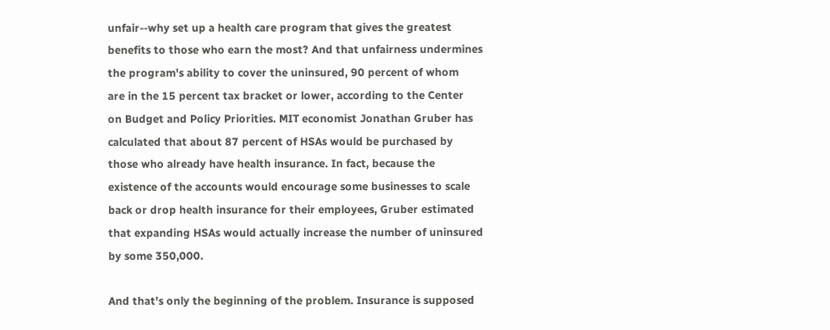unfair--why set up a health care program that gives the greatest
benefits to those who earn the most? And that unfairness undermines
the program's ability to cover the uninsured, 90 percent of whom
are in the 15 percent tax bracket or lower, according to the Center
on Budget and Policy Priorities. MIT economist Jonathan Gruber has
calculated that about 87 percent of HSAs would be purchased by
those who already have health insurance. In fact, because the
existence of the accounts would encourage some businesses to scale
back or drop health insurance for their employees, Gruber estimated
that expanding HSAs would actually increase the number of uninsured
by some 350,000.

And that's only the beginning of the problem. Insurance is supposed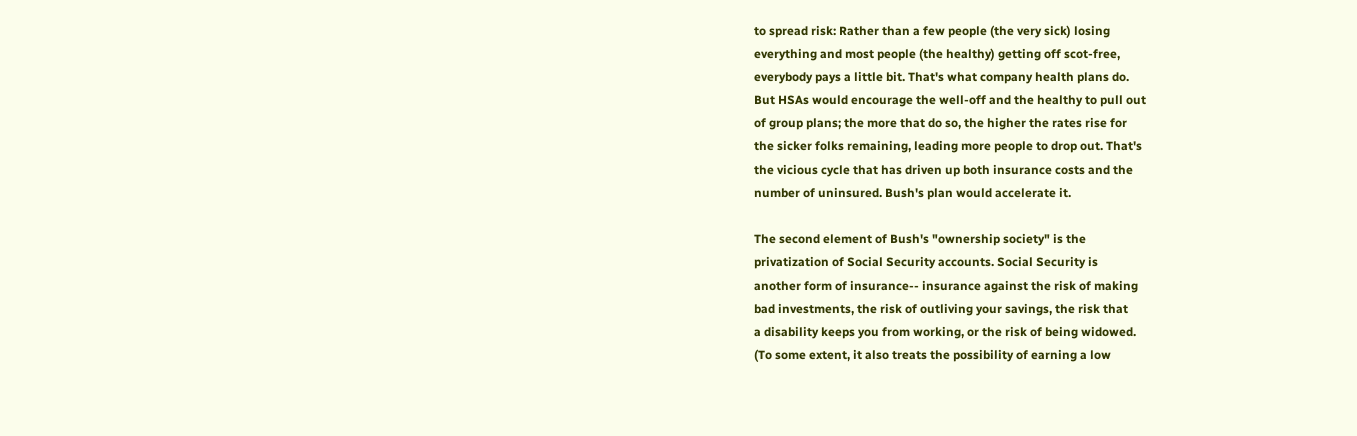to spread risk: Rather than a few people (the very sick) losing
everything and most people (the healthy) getting off scot-free,
everybody pays a little bit. That's what company health plans do.
But HSAs would encourage the well-off and the healthy to pull out
of group plans; the more that do so, the higher the rates rise for
the sicker folks remaining, leading more people to drop out. That's
the vicious cycle that has driven up both insurance costs and the
number of uninsured. Bush's plan would accelerate it.

The second element of Bush's "ownership society" is the
privatization of Social Security accounts. Social Security is
another form of insurance-- insurance against the risk of making
bad investments, the risk of outliving your savings, the risk that
a disability keeps you from working, or the risk of being widowed.
(To some extent, it also treats the possibility of earning a low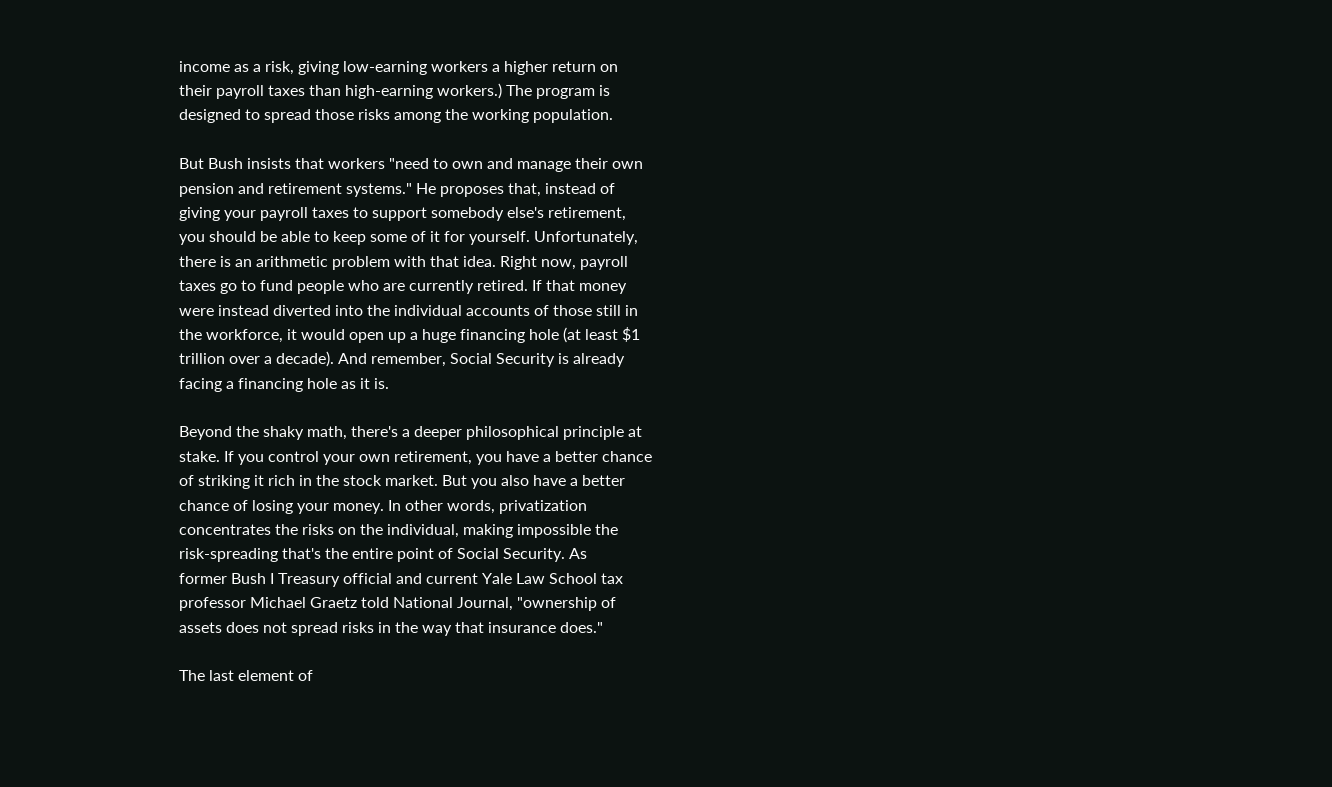income as a risk, giving low-earning workers a higher return on
their payroll taxes than high-earning workers.) The program is
designed to spread those risks among the working population.

But Bush insists that workers "need to own and manage their own
pension and retirement systems." He proposes that, instead of
giving your payroll taxes to support somebody else's retirement,
you should be able to keep some of it for yourself. Unfortunately,
there is an arithmetic problem with that idea. Right now, payroll
taxes go to fund people who are currently retired. If that money
were instead diverted into the individual accounts of those still in
the workforce, it would open up a huge financing hole (at least $1
trillion over a decade). And remember, Social Security is already
facing a financing hole as it is.

Beyond the shaky math, there's a deeper philosophical principle at
stake. If you control your own retirement, you have a better chance
of striking it rich in the stock market. But you also have a better
chance of losing your money. In other words, privatization
concentrates the risks on the individual, making impossible the
risk-spreading that's the entire point of Social Security. As
former Bush I Treasury official and current Yale Law School tax
professor Michael Graetz told National Journal, "ownership of
assets does not spread risks in the way that insurance does."

The last element of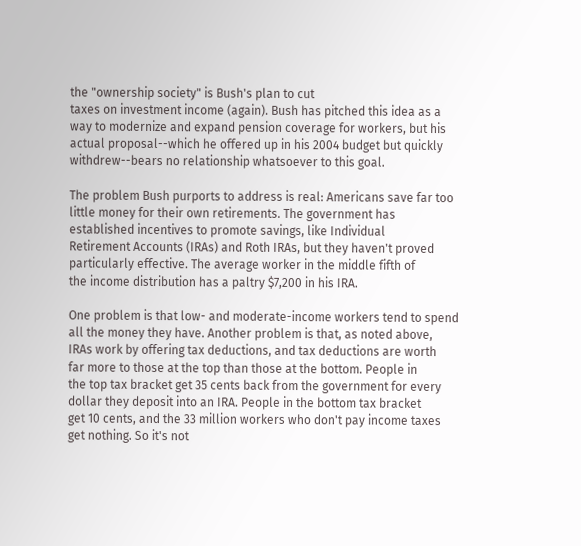the "ownership society" is Bush's plan to cut
taxes on investment income (again). Bush has pitched this idea as a
way to modernize and expand pension coverage for workers, but his
actual proposal--which he offered up in his 2004 budget but quickly
withdrew--bears no relationship whatsoever to this goal.

The problem Bush purports to address is real: Americans save far too
little money for their own retirements. The government has
established incentives to promote savings, like Individual
Retirement Accounts (IRAs) and Roth IRAs, but they haven't proved
particularly effective. The average worker in the middle fifth of
the income distribution has a paltry $7,200 in his IRA.

One problem is that low- and moderate-income workers tend to spend
all the money they have. Another problem is that, as noted above,
IRAs work by offering tax deductions, and tax deductions are worth
far more to those at the top than those at the bottom. People in
the top tax bracket get 35 cents back from the government for every
dollar they deposit into an IRA. People in the bottom tax bracket
get 10 cents, and the 33 million workers who don't pay income taxes
get nothing. So it's not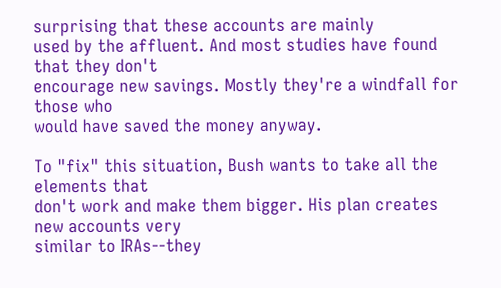surprising that these accounts are mainly
used by the affluent. And most studies have found that they don't
encourage new savings. Mostly they're a windfall for those who
would have saved the money anyway.

To "fix" this situation, Bush wants to take all the elements that
don't work and make them bigger. His plan creates new accounts very
similar to IRAs--they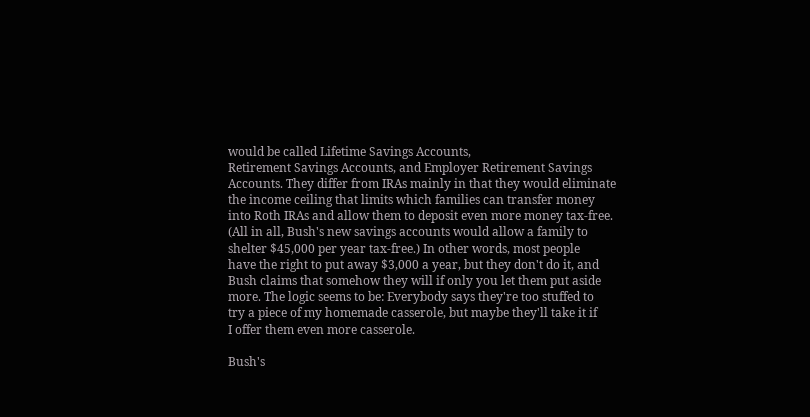would be called Lifetime Savings Accounts,
Retirement Savings Accounts, and Employer Retirement Savings
Accounts. They differ from IRAs mainly in that they would eliminate
the income ceiling that limits which families can transfer money
into Roth IRAs and allow them to deposit even more money tax-free.
(All in all, Bush's new savings accounts would allow a family to
shelter $45,000 per year tax-free.) In other words, most people
have the right to put away $3,000 a year, but they don't do it, and
Bush claims that somehow they will if only you let them put aside
more. The logic seems to be: Everybody says they're too stuffed to
try a piece of my homemade casserole, but maybe they'll take it if
I offer them even more casserole.

Bush's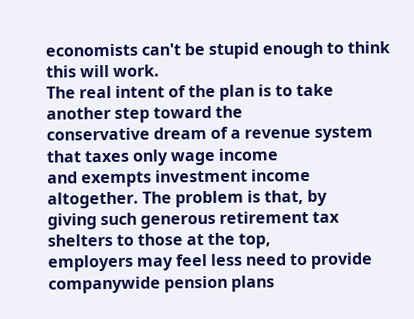economists can't be stupid enough to think this will work.
The real intent of the plan is to take another step toward the
conservative dream of a revenue system that taxes only wage income
and exempts investment income altogether. The problem is that, by
giving such generous retirement tax shelters to those at the top,
employers may feel less need to provide companywide pension plans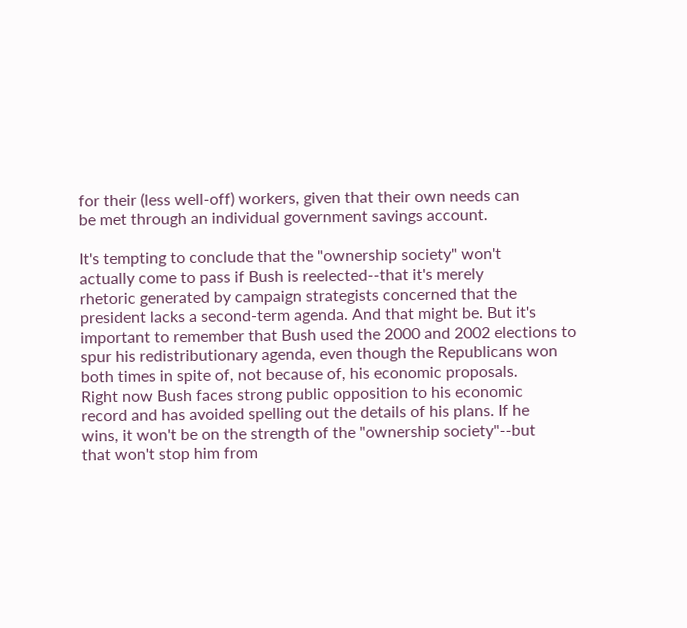for their (less well-off) workers, given that their own needs can
be met through an individual government savings account.

It's tempting to conclude that the "ownership society" won't
actually come to pass if Bush is reelected--that it's merely
rhetoric generated by campaign strategists concerned that the
president lacks a second-term agenda. And that might be. But it's
important to remember that Bush used the 2000 and 2002 elections to
spur his redistributionary agenda, even though the Republicans won
both times in spite of, not because of, his economic proposals.
Right now Bush faces strong public opposition to his economic
record and has avoided spelling out the details of his plans. If he
wins, it won't be on the strength of the "ownership society"--but
that won't stop him from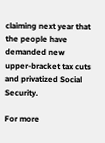claiming next year that the people have
demanded new upper-bracket tax cuts and privatized Social Security.

For more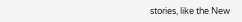stories, like the New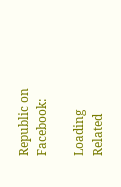Republic on Facebook:

Loading Related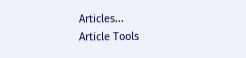Articles...
Article Tools